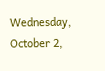Wednesday, October 2,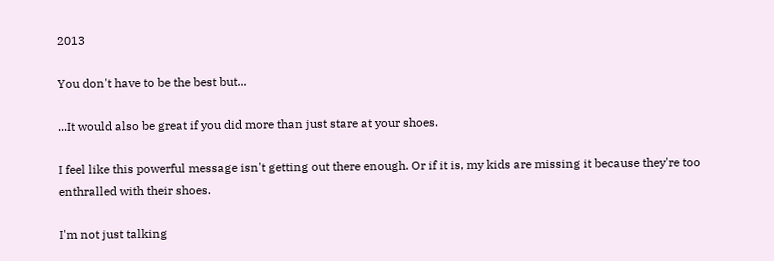2013

You don't have to be the best but...

...It would also be great if you did more than just stare at your shoes.

I feel like this powerful message isn't getting out there enough. Or if it is, my kids are missing it because they're too enthralled with their shoes.

I'm not just talking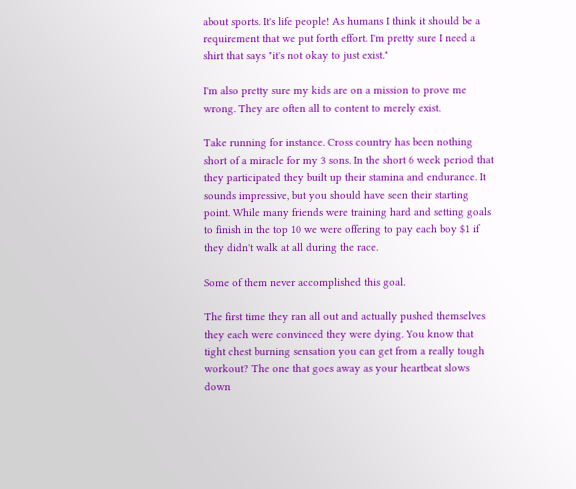about sports. It's life people! As humans I think it should be a requirement that we put forth effort. I'm pretty sure I need a shirt that says "it's not okay to just exist."

I'm also pretty sure my kids are on a mission to prove me wrong. They are often all to content to merely exist.

Take running for instance. Cross country has been nothing short of a miracle for my 3 sons. In the short 6 week period that they participated they built up their stamina and endurance. It sounds impressive, but you should have seen their starting point. While many friends were training hard and setting goals to finish in the top 10 we were offering to pay each boy $1 if they didn't walk at all during the race.

Some of them never accomplished this goal.

The first time they ran all out and actually pushed themselves they each were convinced they were dying. You know that tight chest burning sensation you can get from a really tough workout? The one that goes away as your heartbeat slows down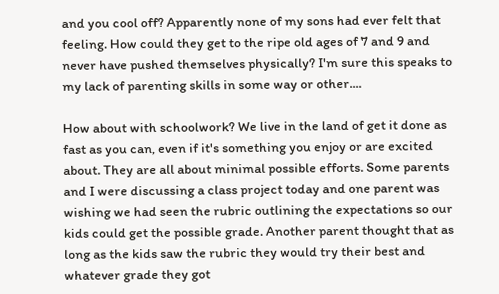and you cool off? Apparently none of my sons had ever felt that feeling. How could they get to the ripe old ages of 7 and 9 and never have pushed themselves physically? I'm sure this speaks to my lack of parenting skills in some way or other....

How about with schoolwork? We live in the land of get it done as fast as you can, even if it's something you enjoy or are excited about. They are all about minimal possible efforts. Some parents and I were discussing a class project today and one parent was wishing we had seen the rubric outlining the expectations so our kids could get the possible grade. Another parent thought that as long as the kids saw the rubric they would try their best and whatever grade they got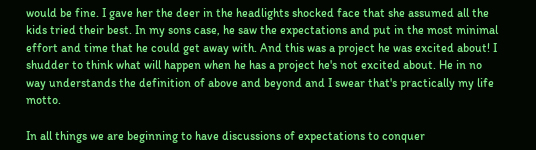would be fine. I gave her the deer in the headlights shocked face that she assumed all the kids tried their best. In my sons case, he saw the expectations and put in the most minimal effort and time that he could get away with. And this was a project he was excited about! I shudder to think what will happen when he has a project he's not excited about. He in no way understands the definition of above and beyond and I swear that's practically my life motto.

In all things we are beginning to have discussions of expectations to conquer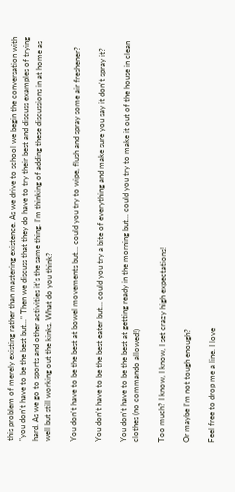this problem of merely existing rather than mastering existence. As we drive to school we begin the conversation with "you don't have to be the best but..." Then we discuss that they do have to try their best and discuss examples of trying hard. As we go to sports and other activities it's the same thing. I'm thinking of adding these discussions in at home as well but still working out the kinks. What do you think?

You don't have to be the best at bowel movements but... could you try to wipe, flush and spray some air freshener?

You don't have to be the best eater but... could you try a bite of everything and make sure you say it don't spray it?

You don't have to be the best at getting ready in the morning but... could you try to make it out of the house in clean clothes (no commando allowed!)

Too much? I know, I know, I set crazy high expectations!

Or maybe I'm not tough enough?

Feel free to drop me a line. I love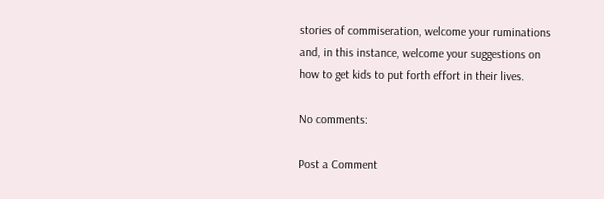stories of commiseration, welcome your ruminations and, in this instance, welcome your suggestions on how to get kids to put forth effort in their lives.

No comments:

Post a Comment